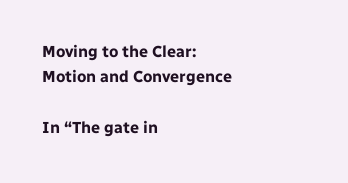Moving to the Clear: Motion and Convergence

In “The gate in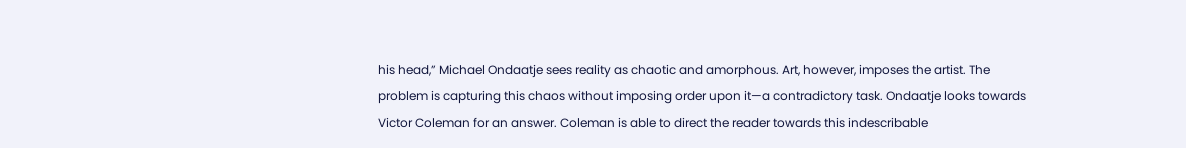his head,” Michael Ondaatje sees reality as chaotic and amorphous. Art, however, imposes the artist. The problem is capturing this chaos without imposing order upon it—a contradictory task. Ondaatje looks towards Victor Coleman for an answer. Coleman is able to direct the reader towards this indescribable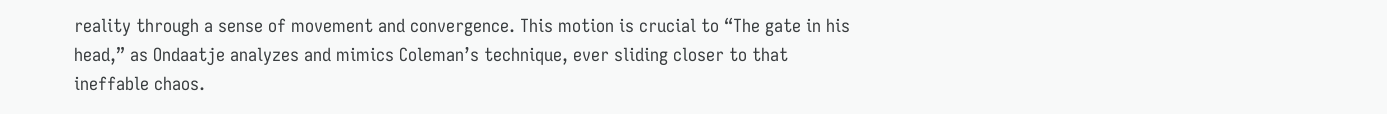reality through a sense of movement and convergence. This motion is crucial to “The gate in his head,” as Ondaatje analyzes and mimics Coleman’s technique, ever sliding closer to that ineffable chaos.